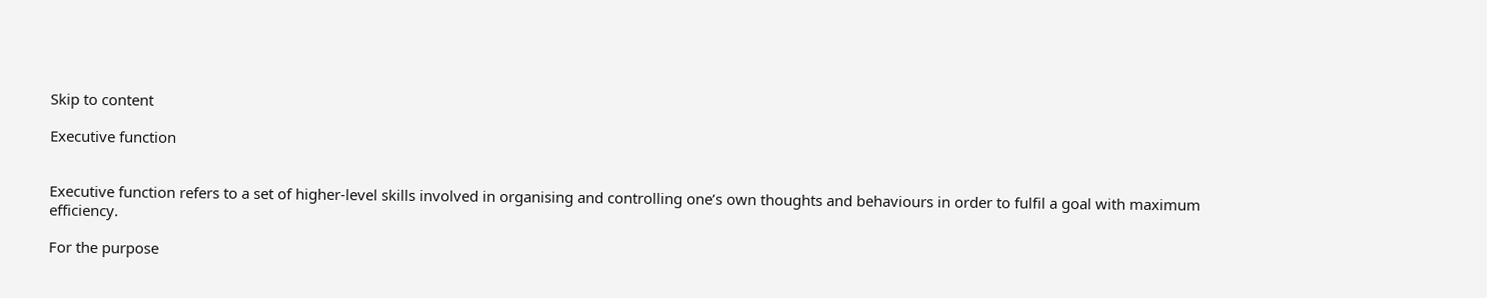Skip to content

Executive function


Executive function refers to a set of higher-level skills involved in organising and controlling one’s own thoughts and behaviours in order to fulfil a goal with maximum efficiency.

For the purpose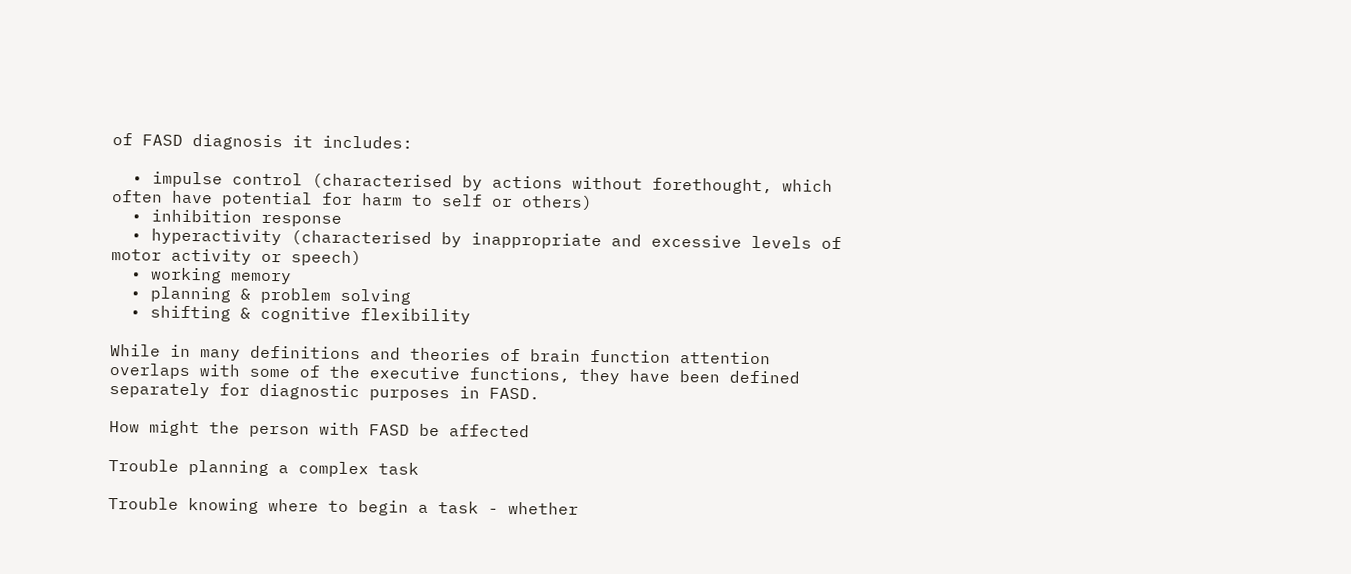of FASD diagnosis it includes:

  • impulse control (characterised by actions without forethought, which often have potential for harm to self or others)
  • inhibition response
  • hyperactivity (characterised by inappropriate and excessive levels of motor activity or speech)
  • working memory
  • planning & problem solving
  • shifting & cognitive flexibility

While in many definitions and theories of brain function attention overlaps with some of the executive functions, they have been defined separately for diagnostic purposes in FASD.

How might the person with FASD be affected

Trouble planning a complex task

Trouble knowing where to begin a task - whether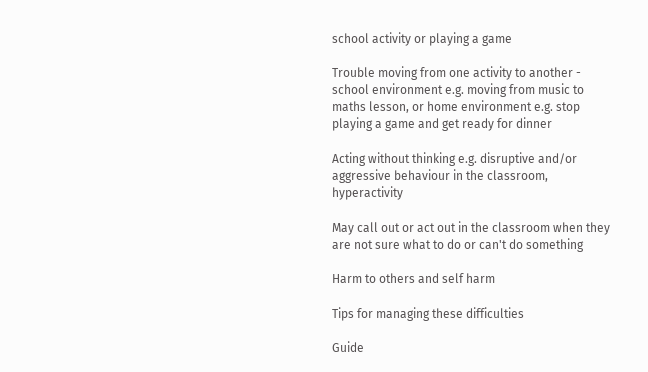school activity or playing a game

Trouble moving from one activity to another - school environment e.g. moving from music to maths lesson, or home environment e.g. stop playing a game and get ready for dinner

Acting without thinking e.g. disruptive and/or aggressive behaviour in the classroom, hyperactivity

May call out or act out in the classroom when they are not sure what to do or can't do something

Harm to others and self harm

Tips for managing these difficulties

Guide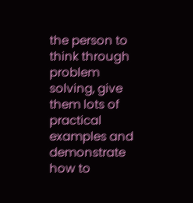the person to think through problem solving, give them lots of practical examples and demonstrate how to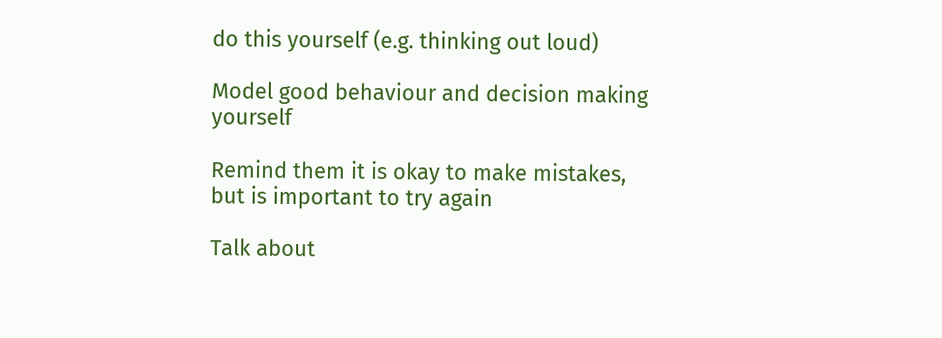do this yourself (e.g. thinking out loud)

Model good behaviour and decision making yourself

Remind them it is okay to make mistakes, but is important to try again

Talk about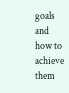goals and how to achieve them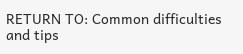RETURN TO: Common difficulties and tips